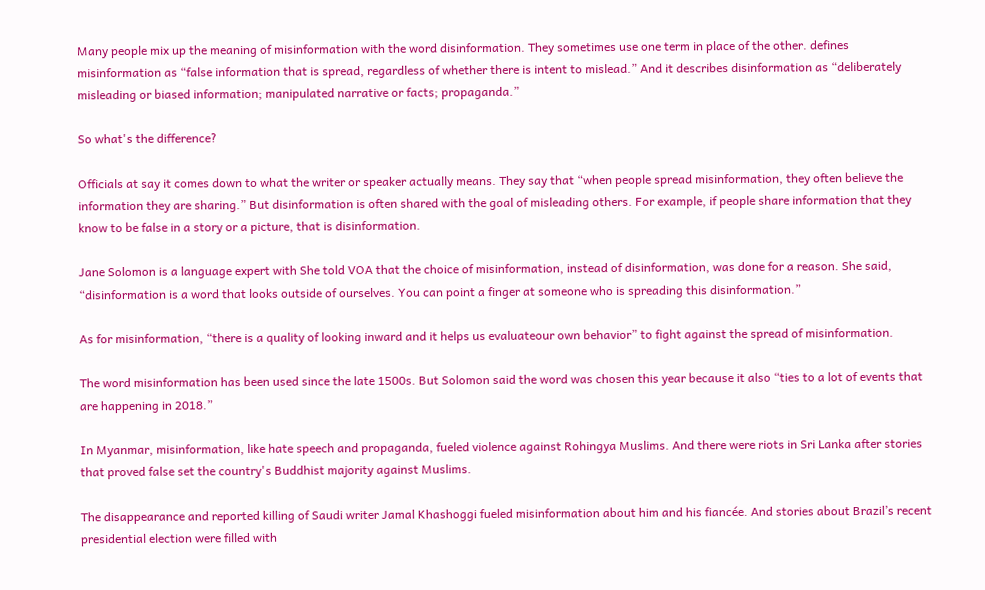Many people mix up the meaning of misinformation with the word disinformation. They sometimes use one term in place of the other. defines misinformation as “false information that is spread, regardless of whether there is intent to mislead.” And it describes disinformation as “deliberately misleading or biased information; manipulated narrative or facts; propaganda.”

So what's the difference?

Officials at say it comes down to what the writer or speaker actually means. They say that “when people spread misinformation, they often believe the information they are sharing.” But disinformation is often shared with the goal of misleading others. For example, if people share information that they know to be false in a story or a picture, that is disinformation.

Jane Solomon is a language expert with She told VOA that the choice of misinformation, instead of disinformation, was done for a reason. She said, “disinformation is a word that looks outside of ourselves. You can point a finger at someone who is spreading this disinformation.”

As for misinformation, “there is a quality of looking inward and it helps us evaluateour own behavior” to fight against the spread of misinformation.

The word misinformation has been used since the late 1500s. But Solomon said the word was chosen this year because it also “ties to a lot of events that are happening in 2018.”

In Myanmar, misinformation, like hate speech and propaganda, fueled violence against Rohingya Muslims. And there were riots in Sri Lanka after stories that proved false set the country's Buddhist majority against Muslims.

The disappearance and reported killing of Saudi writer Jamal Khashoggi fueled misinformation about him and his fiancée. And stories about Brazil’s recent presidential election were filled with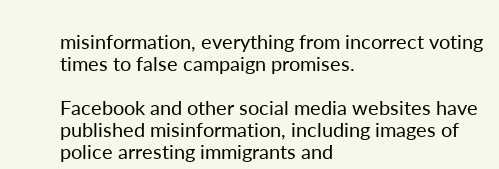misinformation, everything from incorrect voting times to false campaign promises.

Facebook and other social media websites have published misinformation, including images of police arresting immigrants and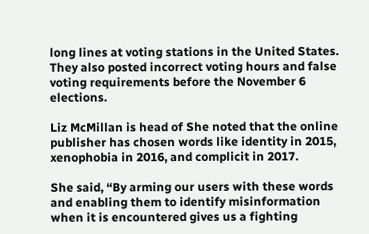long lines at voting stations in the United States. They also posted incorrect voting hours and false voting requirements before the November 6 elections.

Liz McMillan is head of She noted that the online publisher has chosen words like identity in 2015, xenophobia in 2016, and complicit in 2017.

She said, “By arming our users with these words and enabling them to identify misinformation when it is encountered gives us a fighting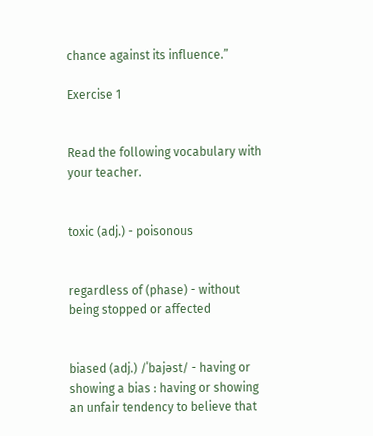chance against its influence.”

Exercise 1


Read the following vocabulary with your teacher.


toxic (adj.) - poisonous


regardless of (phase) - without being stopped or affected


biased (adj.) /ˈbajəst/ - having or showing a bias : having or showing an unfair tendency to believe that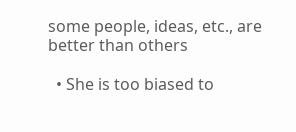some people, ideas, etc., are better than others

  • She is too biased to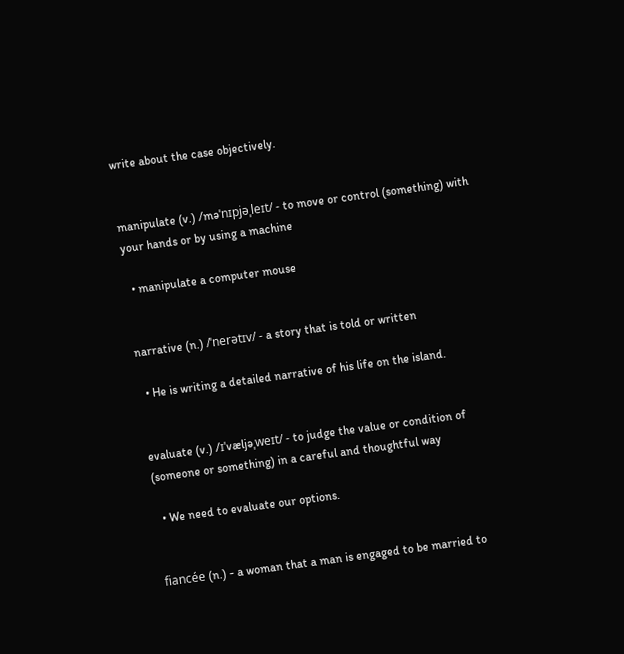write about the case objectively.


manipulate (v.) /məˈnɪpjəˌleɪt/ - to move or control (something) with your hands or by using a machine

  • manipulate a computer mouse


narrative (n.) /ˈnerətɪv/ - a story that is told or written

  • He is writing a detailed narrative of his life on the island.


evaluate (v.) /ɪˈvæljəˌweɪt/ - to judge the value or condition of (someone or something) in a careful and thoughtful way

  • We need to evaluate our options.


fiancée (n.) - a woman that a man is engaged to be married to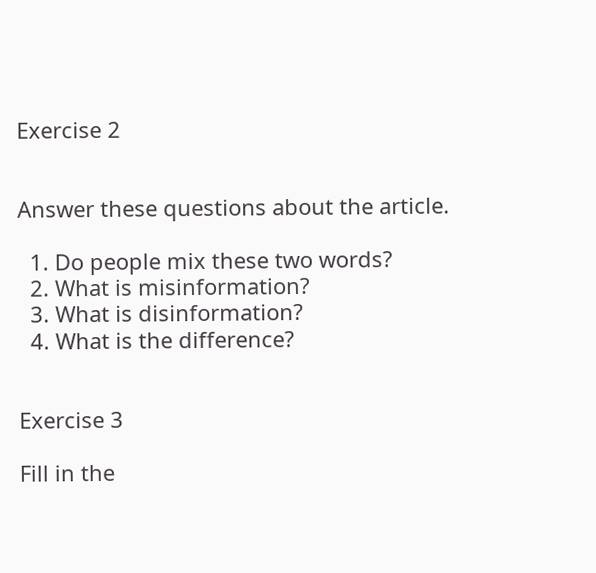Exercise 2


Answer these questions about the article.

  1. Do people mix these two words?
  2. What is misinformation?
  3. What is disinformation?
  4. What is the difference?


Exercise 3

Fill in the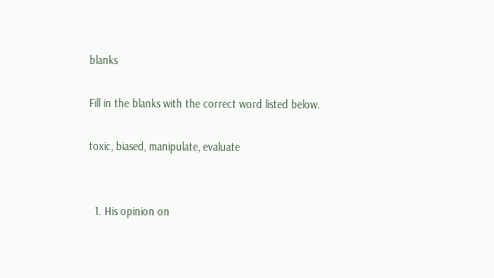blanks

Fill in the blanks with the correct word listed below.

toxic, biased, manipulate, evaluate


  1. His opinion on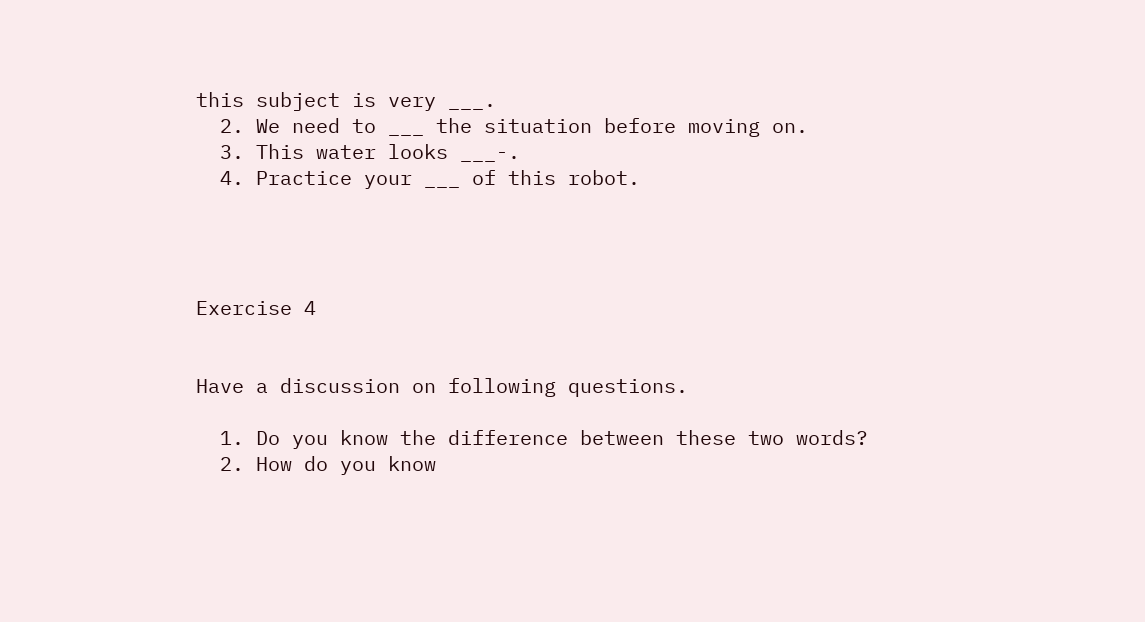this subject is very ___.
  2. We need to ___ the situation before moving on.
  3. This water looks ___-.
  4. Practice your ___ of this robot.




Exercise 4


Have a discussion on following questions.

  1. Do you know the difference between these two words?
  2. How do you know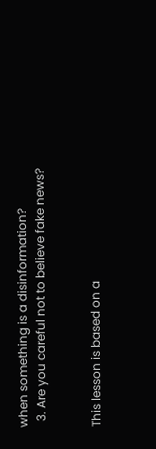when something is a disinformation?
  3. Are you careful not to believe fake news?


This lesson is based on a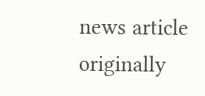news article originally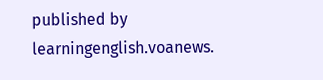published by learningenglish.voanews.